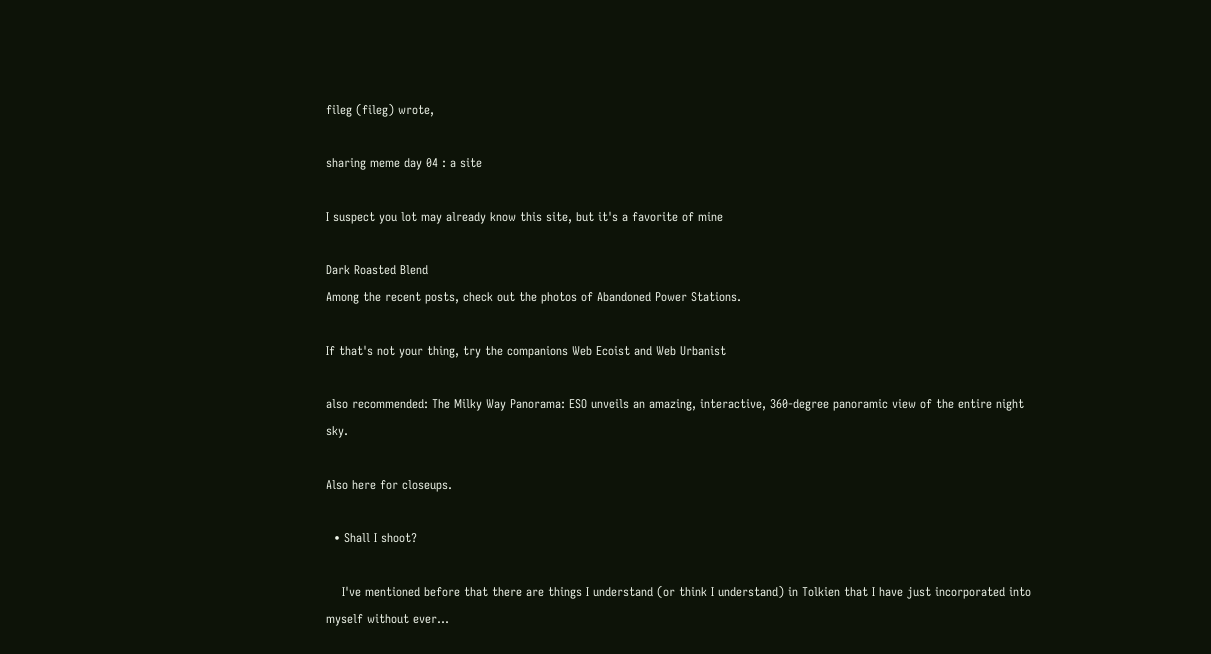fileg (fileg) wrote,

sharing meme day 04 : a site

I suspect you lot may already know this site, but it's a favorite of mine

Dark Roasted Blend
Among the recent posts, check out the photos of Abandoned Power Stations.

If that's not your thing, try the companions Web Ecoist and Web Urbanist

also recommended: The Milky Way Panorama: ESO unveils an amazing, interactive, 360-degree panoramic view of the entire night sky.

Also here for closeups.

  • Shall I shoot?

    I've mentioned before that there are things I understand (or think I understand) in Tolkien that I have just incorporated into myself without ever…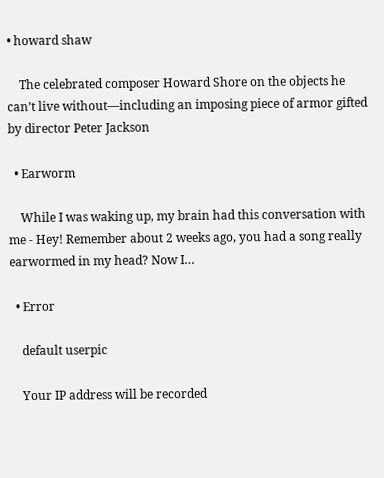• howard shaw

    The celebrated composer Howard Shore on the objects he can’t live without—including an imposing piece of armor gifted by director Peter Jackson

  • Earworm

    While I was waking up, my brain had this conversation with me - Hey! Remember about 2 weeks ago, you had a song really earwormed in my head? Now I…

  • Error

    default userpic

    Your IP address will be recorded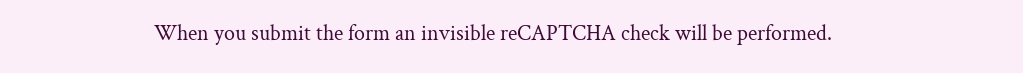When you submit the form an invisible reCAPTCHA check will be performed.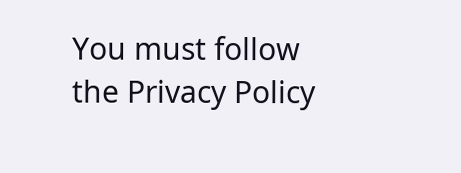You must follow the Privacy Policy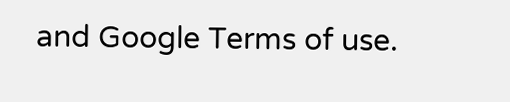and Google Terms of use.